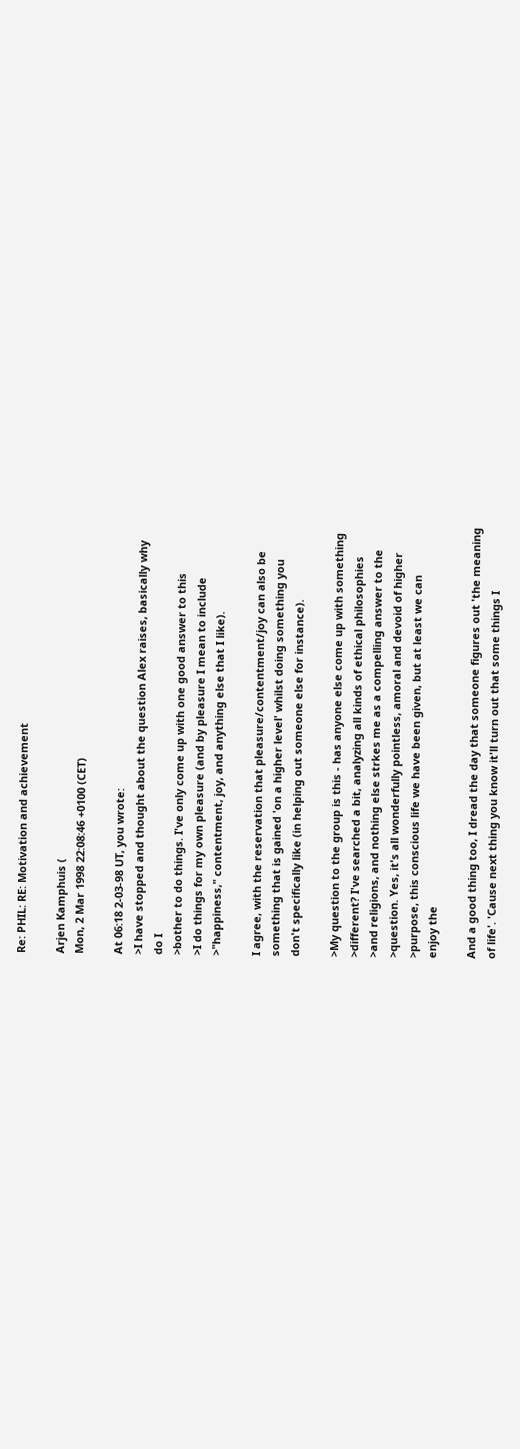Re: PHIL: RE: Motivation and achievement

Arjen Kamphuis (
Mon, 2 Mar 1998 22:08:46 +0100 (CET)

At 06:18 2-03-98 UT, you wrote:
>I have stopped and thought about the question Alex raises, basically why
do I
>bother to do things. I've only come up with one good answer to this
>I do things for my own pleasure (and by pleasure I mean to include
>"happiness," contentment, joy, and anything else that I like).

I agree, with the reservation that pleasure/contentment/joy can also be
something that is gained 'on a higher level' whilst doing something you
don't specifically like (in helping out someone else for instance).

>My question to the group is this - has anyone else come up with something
>different? I've searched a bit, analyzing all kinds of ethical philosophies
>and religions, and nothing else strkes me as a compelling answer to the
>question. Yes, it's all wonderfully pointless, amoral and devoid of higher
>purpose, this conscious life we have been given, but at least we can
enjoy the

And a good thing too, I dread the day that someone figures out 'the meaning
of life'. 'Cause next thing you know it'll turn out that some things I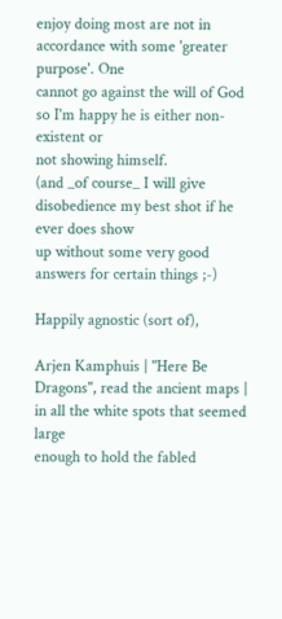enjoy doing most are not in accordance with some 'greater purpose'. One
cannot go against the will of God so I'm happy he is either non-existent or
not showing himself.
(and _of course_ I will give disobedience my best shot if he ever does show
up without some very good answers for certain things ;-)

Happily agnostic (sort of),

Arjen Kamphuis | "Here Be Dragons", read the ancient maps | in all the white spots that seemed large
enough to hold the fabled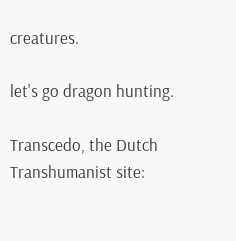creatures.

let's go dragon hunting.

Transcedo, the Dutch Transhumanist site: